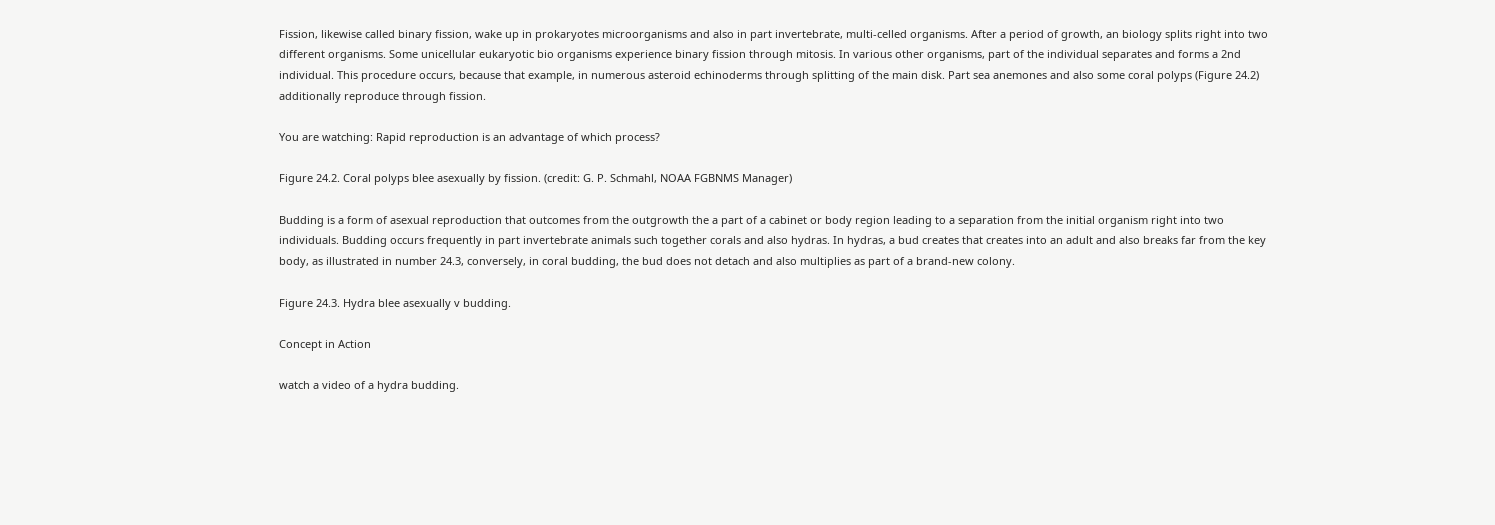Fission, likewise called binary fission, wake up in prokaryotes microorganisms and also in part invertebrate, multi-celled organisms. After a period of growth, an biology splits right into two different organisms. Some unicellular eukaryotic bio organisms experience binary fission through mitosis. In various other organisms, part of the individual separates and forms a 2nd individual. This procedure occurs, because that example, in numerous asteroid echinoderms through splitting of the main disk. Part sea anemones and also some coral polyps (Figure 24.2) additionally reproduce through fission.

You are watching: Rapid reproduction is an advantage of which process?

Figure 24.2. Coral polyps blee asexually by fission. (credit: G. P. Schmahl, NOAA FGBNMS Manager)

Budding is a form of asexual reproduction that outcomes from the outgrowth the a part of a cabinet or body region leading to a separation from the initial organism right into two individuals. Budding occurs frequently in part invertebrate animals such together corals and also hydras. In hydras, a bud creates that creates into an adult and also breaks far from the key body, as illustrated in number 24.3, conversely, in coral budding, the bud does not detach and also multiplies as part of a brand-new colony.

Figure 24.3. Hydra blee asexually v budding.

Concept in Action

watch a video of a hydra budding.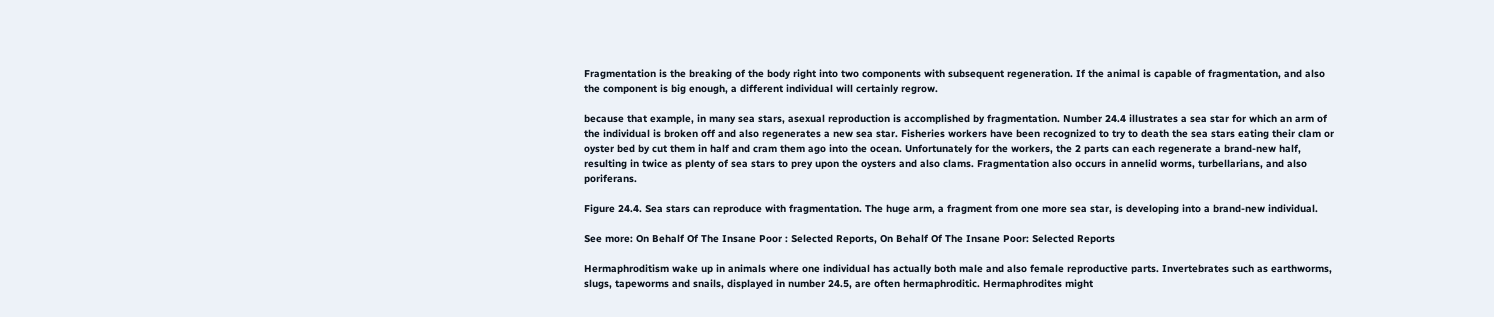Fragmentation is the breaking of the body right into two components with subsequent regeneration. If the animal is capable of fragmentation, and also the component is big enough, a different individual will certainly regrow.

because that example, in many sea stars, asexual reproduction is accomplished by fragmentation. Number 24.4 illustrates a sea star for which an arm of the individual is broken off and also regenerates a new sea star. Fisheries workers have been recognized to try to death the sea stars eating their clam or oyster bed by cut them in half and cram them ago into the ocean. Unfortunately for the workers, the 2 parts can each regenerate a brand-new half, resulting in twice as plenty of sea stars to prey upon the oysters and also clams. Fragmentation also occurs in annelid worms, turbellarians, and also poriferans.

Figure 24.4. Sea stars can reproduce with fragmentation. The huge arm, a fragment from one more sea star, is developing into a brand-new individual.

See more: On Behalf Of The Insane Poor : Selected Reports, On Behalf Of The Insane Poor: Selected Reports

Hermaphroditism wake up in animals where one individual has actually both male and also female reproductive parts. Invertebrates such as earthworms, slugs, tapeworms and snails, displayed in number 24.5, are often hermaphroditic. Hermaphrodites might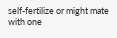self-fertilize or might mate with one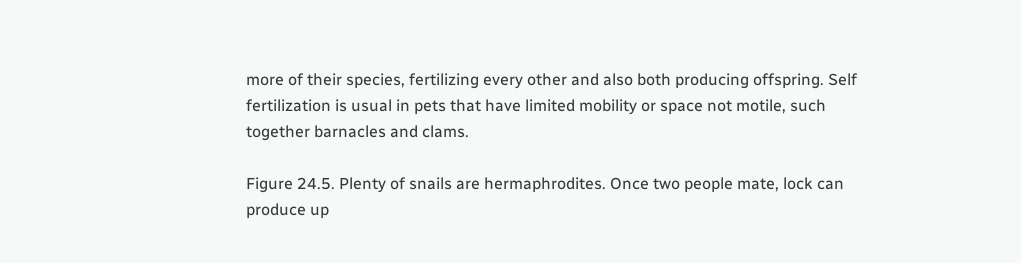more of their species, fertilizing every other and also both producing offspring. Self fertilization is usual in pets that have limited mobility or space not motile, such together barnacles and clams.

Figure 24.5. Plenty of snails are hermaphrodites. Once two people mate, lock can produce up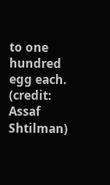to one hundred egg each. (credit: Assaf Shtilman)